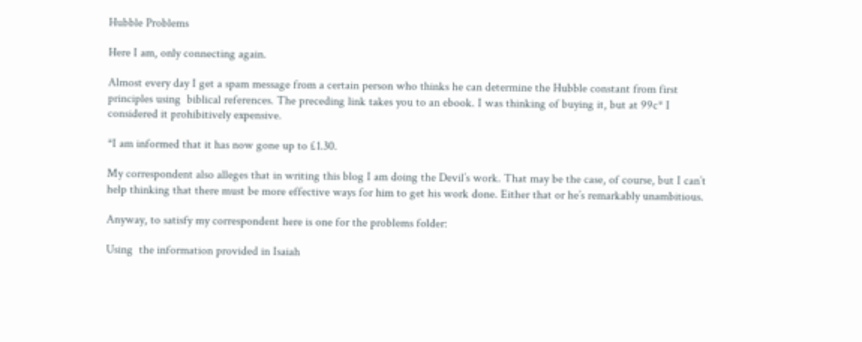Hubble Problems

Here I am, only connecting again.

Almost every day I get a spam message from a certain person who thinks he can determine the Hubble constant from first principles using  biblical references. The preceding link takes you to an ebook. I was thinking of buying it, but at 99c* I considered it prohibitively expensive.

*I am informed that it has now gone up to £1.30.

My correspondent also alleges that in writing this blog I am doing the Devil’s work. That may be the case, of course, but I can’t help thinking that there must be more effective ways for him to get his work done. Either that or he’s remarkably unambitious.

Anyway, to satisfy my correspondent here is one for the problems folder:

Using  the information provided in Isaiah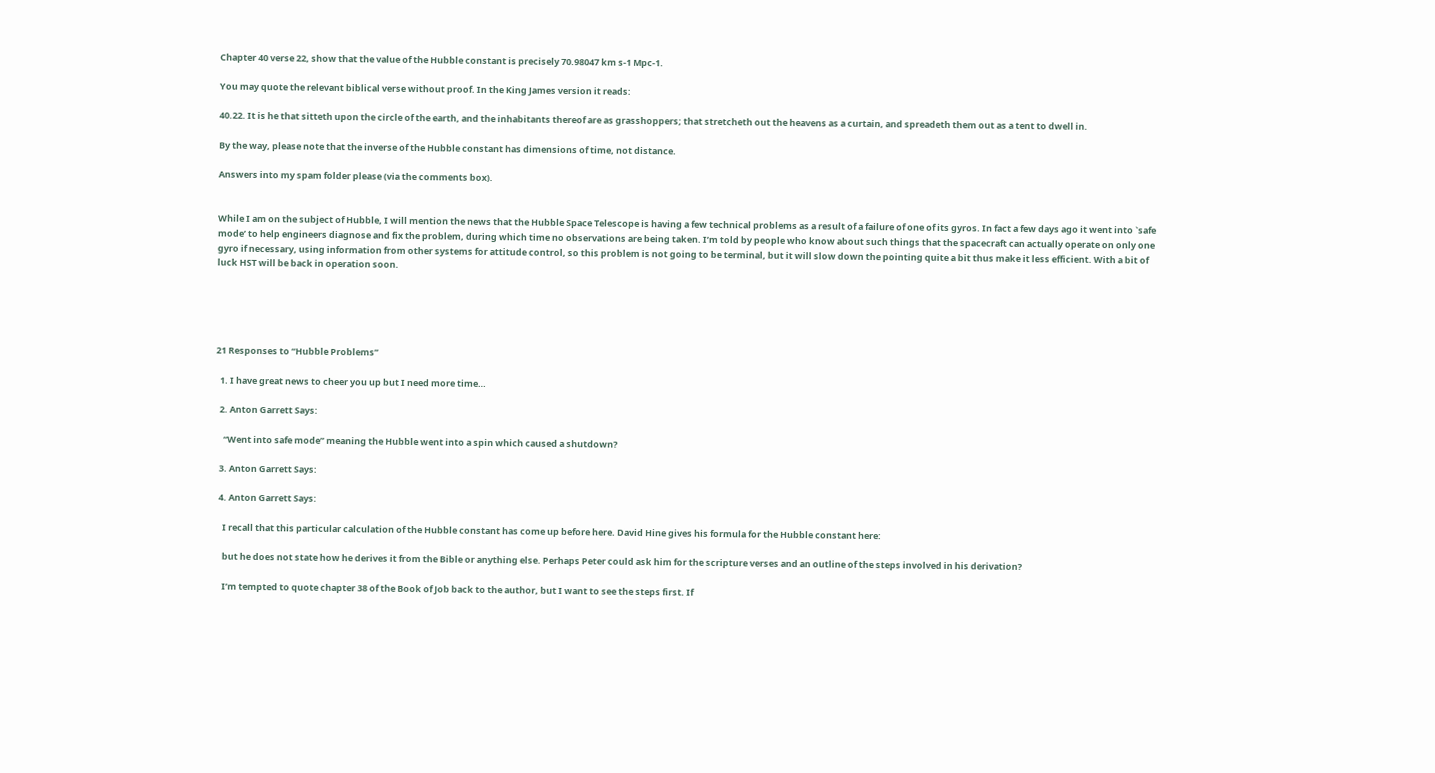Chapter 40 verse 22, show that the value of the Hubble constant is precisely 70.98047 km s-1 Mpc-1.

You may quote the relevant biblical verse without proof. In the King James version it reads:

40.22. It is he that sitteth upon the circle of the earth, and the inhabitants thereof are as grasshoppers; that stretcheth out the heavens as a curtain, and spreadeth them out as a tent to dwell in.

By the way, please note that the inverse of the Hubble constant has dimensions of time, not distance.

Answers into my spam folder please (via the comments box).


While I am on the subject of Hubble, I will mention the news that the Hubble Space Telescope is having a few technical problems as a result of a failure of one of its gyros. In fact a few days ago it went into `safe mode’ to help engineers diagnose and fix the problem, during which time no observations are being taken. I’m told by people who know about such things that the spacecraft can actually operate on only one gyro if necessary, using information from other systems for attitude control, so this problem is not going to be terminal, but it will slow down the pointing quite a bit thus make it less efficient. With a bit of luck HST will be back in operation soon.





21 Responses to “Hubble Problems”

  1. I have great news to cheer you up but I need more time…

  2. Anton Garrett Says:

    “Went into safe mode” meaning the Hubble went into a spin which caused a shutdown?

  3. Anton Garrett Says:

  4. Anton Garrett Says:

    I recall that this particular calculation of the Hubble constant has come up before here. David Hine gives his formula for the Hubble constant here:

    but he does not state how he derives it from the Bible or anything else. Perhaps Peter could ask him for the scripture verses and an outline of the steps involved in his derivation?

    I’m tempted to quote chapter 38 of the Book of Job back to the author, but I want to see the steps first. If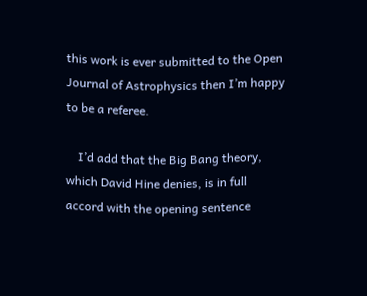this work is ever submitted to the Open Journal of Astrophysics then I’m happy to be a referee.

    I’d add that the Big Bang theory, which David Hine denies, is in full accord with the opening sentence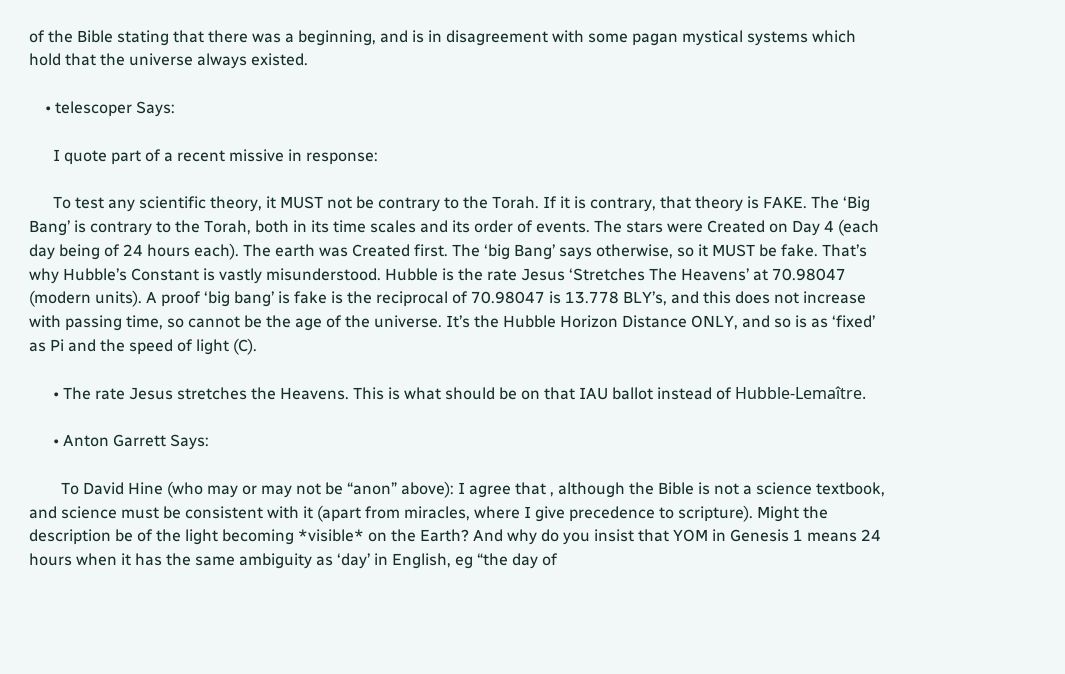of the Bible stating that there was a beginning, and is in disagreement with some pagan mystical systems which hold that the universe always existed.

    • telescoper Says:

      I quote part of a recent missive in response:

      To test any scientific theory, it MUST not be contrary to the Torah. If it is contrary, that theory is FAKE. The ‘Big Bang’ is contrary to the Torah, both in its time scales and its order of events. The stars were Created on Day 4 (each day being of 24 hours each). The earth was Created first. The ‘big Bang’ says otherwise, so it MUST be fake. That’s why Hubble’s Constant is vastly misunderstood. Hubble is the rate Jesus ‘Stretches The Heavens’ at 70.98047 (modern units). A proof ‘big bang’ is fake is the reciprocal of 70.98047 is 13.778 BLY’s, and this does not increase with passing time, so cannot be the age of the universe. It’s the Hubble Horizon Distance ONLY, and so is as ‘fixed’ as Pi and the speed of light (C).

      • The rate Jesus stretches the Heavens. This is what should be on that IAU ballot instead of Hubble-Lemaître.

      • Anton Garrett Says:

        To David Hine (who may or may not be “anon” above): I agree that , although the Bible is not a science textbook, and science must be consistent with it (apart from miracles, where I give precedence to scripture). Might the description be of the light becoming *visible* on the Earth? And why do you insist that YOM in Genesis 1 means 24 hours when it has the same ambiguity as ‘day’ in English, eg “the day of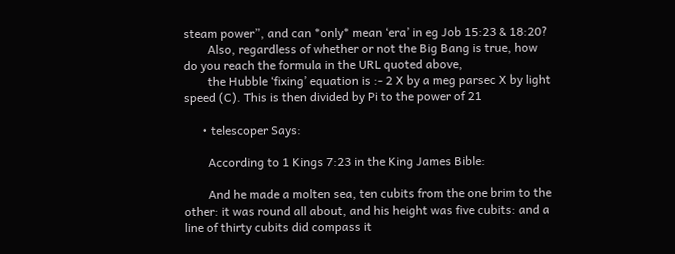steam power”, and can *only* mean ‘era’ in eg Job 15:23 & 18:20?
        Also, regardless of whether or not the Big Bang is true, how do you reach the formula in the URL quoted above,
        the Hubble ‘fixing’ equation is :- 2 X by a meg parsec X by light speed (C). This is then divided by Pi to the power of 21

      • telescoper Says:

        According to 1 Kings 7:23 in the King James Bible:

        And he made a molten sea, ten cubits from the one brim to the other: it was round all about, and his height was five cubits: and a line of thirty cubits did compass it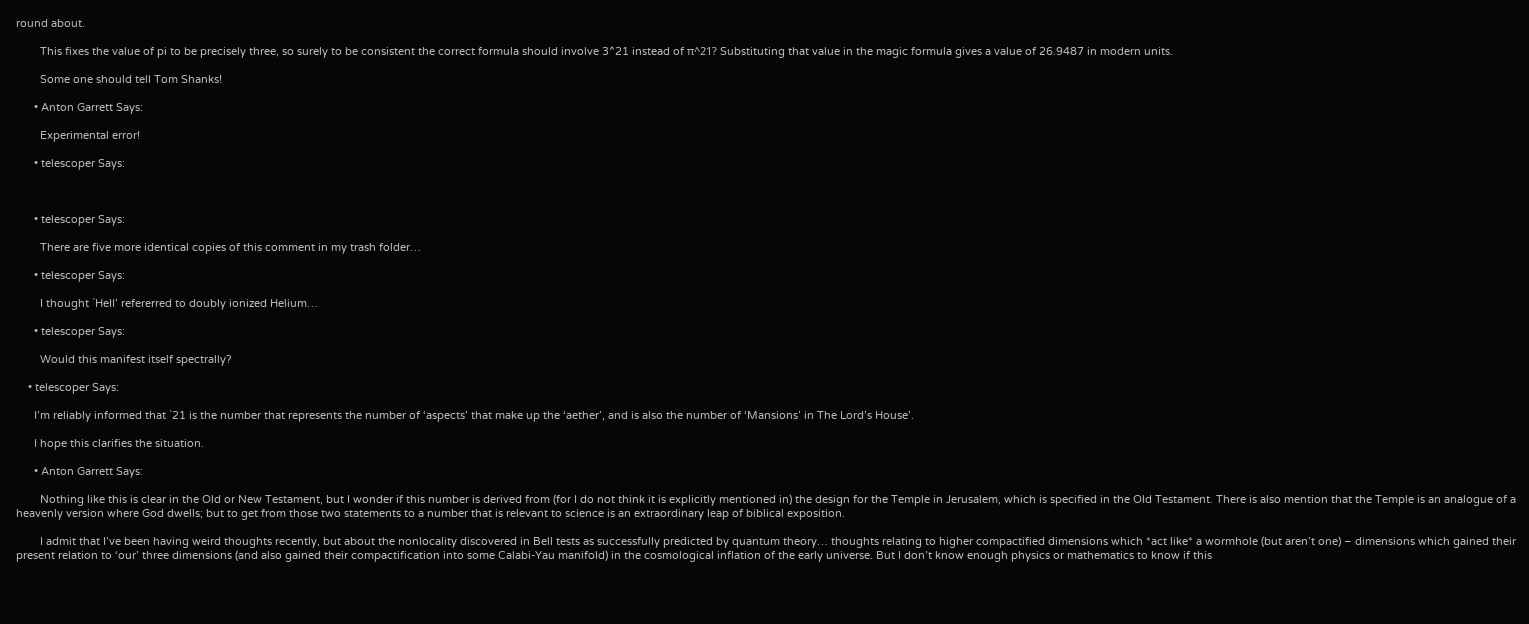round about.

        This fixes the value of pi to be precisely three, so surely to be consistent the correct formula should involve 3^21 instead of π^21? Substituting that value in the magic formula gives a value of 26.9487 in modern units.

        Some one should tell Tom Shanks!

      • Anton Garrett Says:

        Experimental error!

      • telescoper Says:



      • telescoper Says:

        There are five more identical copies of this comment in my trash folder…

      • telescoper Says:

        I thought `HeII’ refererred to doubly ionized Helium…

      • telescoper Says:

        Would this manifest itself spectrally?

    • telescoper Says:

      I’m reliably informed that `21 is the number that represents the number of ‘aspects’ that make up the ‘aether’, and is also the number of ‘Mansions’ in The Lord’s House’.

      I hope this clarifies the situation.

      • Anton Garrett Says:

        Nothing like this is clear in the Old or New Testament, but I wonder if this number is derived from (for I do not think it is explicitly mentioned in) the design for the Temple in Jerusalem, which is specified in the Old Testament. There is also mention that the Temple is an analogue of a heavenly version where God dwells; but to get from those two statements to a number that is relevant to science is an extraordinary leap of biblical exposition.

        I admit that I’ve been having weird thoughts recently, but about the nonlocality discovered in Bell tests as successfully predicted by quantum theory… thoughts relating to higher compactified dimensions which *act like* a wormhole (but aren’t one) – dimensions which gained their present relation to ‘our’ three dimensions (and also gained their compactification into some Calabi-Yau manifold) in the cosmological inflation of the early universe. But I don’t know enough physics or mathematics to know if this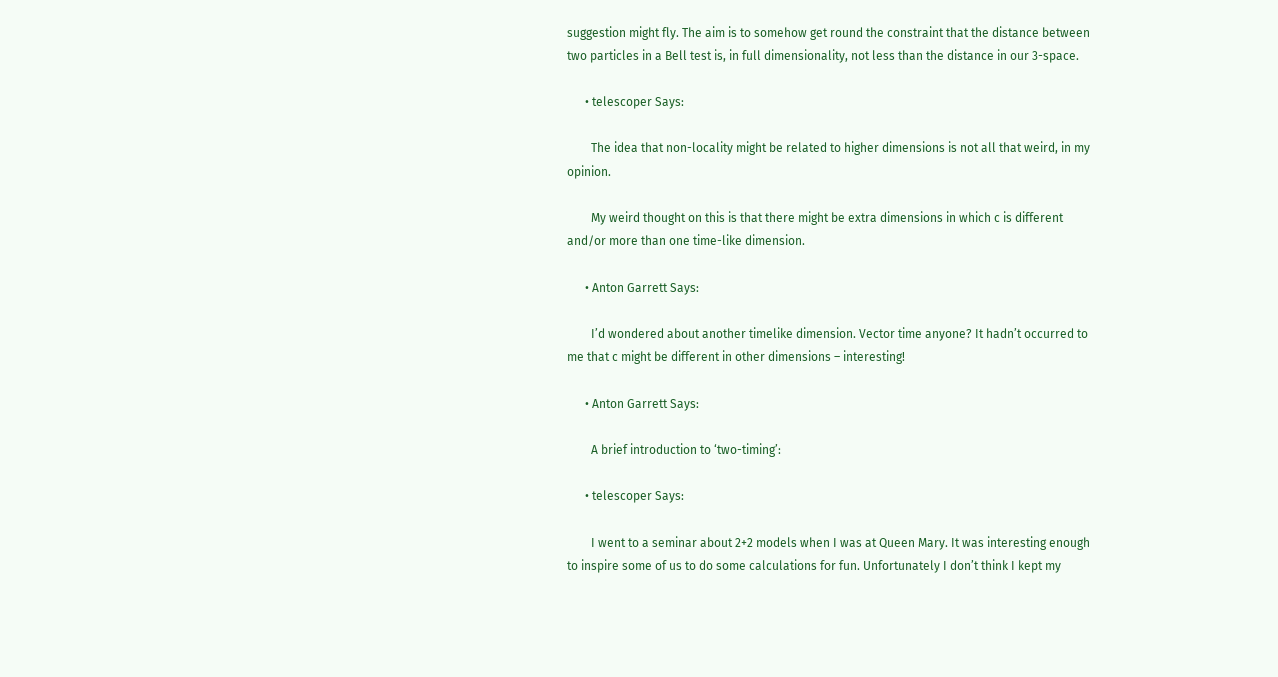suggestion might fly. The aim is to somehow get round the constraint that the distance between two particles in a Bell test is, in full dimensionality, not less than the distance in our 3-space.

      • telescoper Says:

        The idea that non-locality might be related to higher dimensions is not all that weird, in my opinion.

        My weird thought on this is that there might be extra dimensions in which c is different and/or more than one time-like dimension.

      • Anton Garrett Says:

        I’d wondered about another timelike dimension. Vector time anyone? It hadn’t occurred to me that c might be different in other dimensions – interesting!

      • Anton Garrett Says:

        A brief introduction to ‘two-timing’:

      • telescoper Says:

        I went to a seminar about 2+2 models when I was at Queen Mary. It was interesting enough to inspire some of us to do some calculations for fun. Unfortunately I don’t think I kept my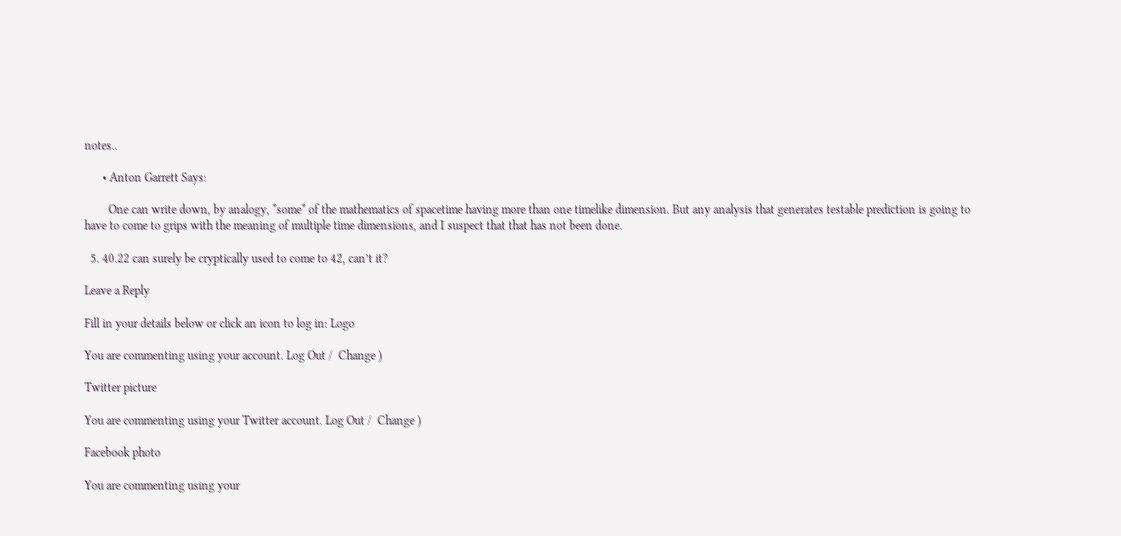notes..

      • Anton Garrett Says:

        One can write down, by analogy, *some* of the mathematics of spacetime having more than one timelike dimension. But any analysis that generates testable prediction is going to have to come to grips with the meaning of multiple time dimensions, and I suspect that that has not been done.

  5. 40.22 can surely be cryptically used to come to 42, can’t it?

Leave a Reply

Fill in your details below or click an icon to log in: Logo

You are commenting using your account. Log Out /  Change )

Twitter picture

You are commenting using your Twitter account. Log Out /  Change )

Facebook photo

You are commenting using your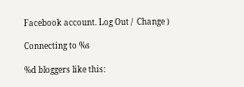Facebook account. Log Out /  Change )

Connecting to %s

%d bloggers like this: